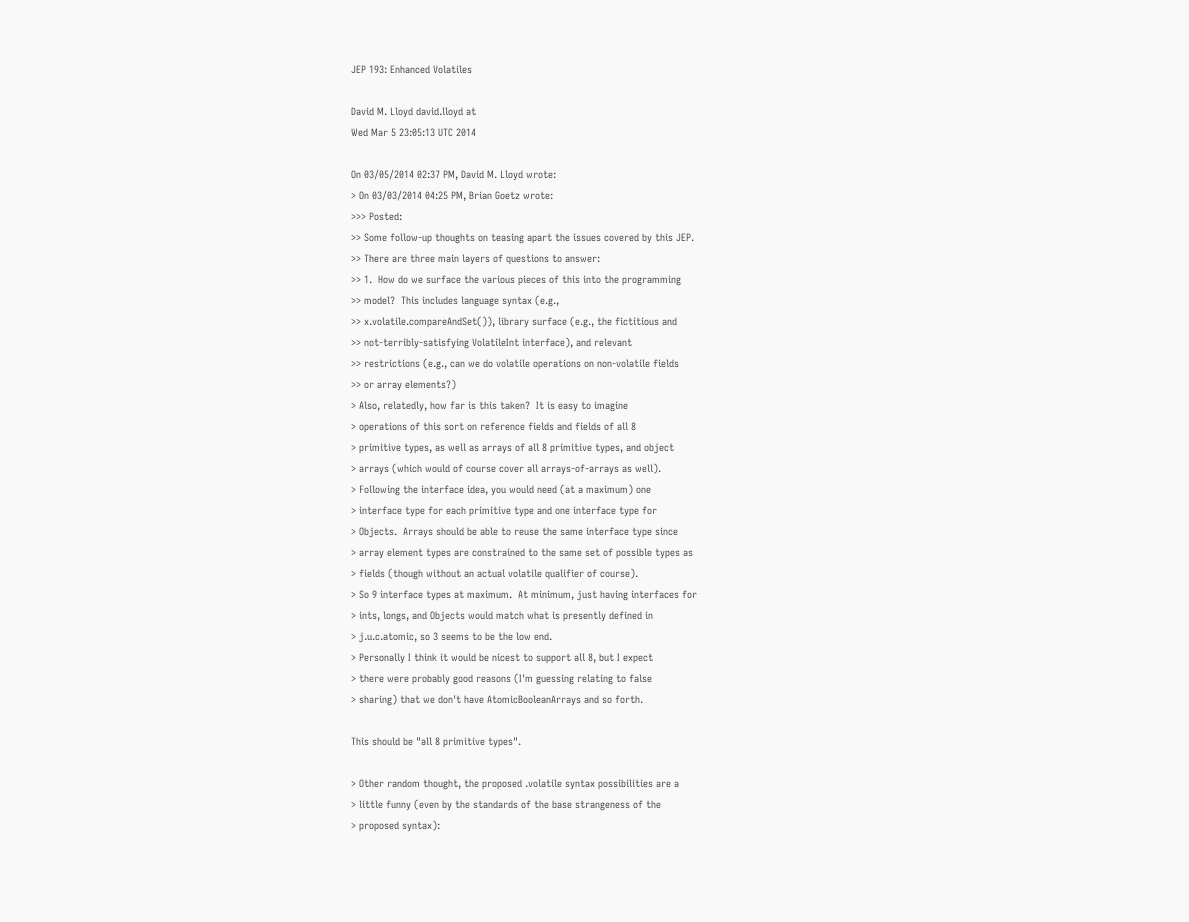JEP 193: Enhanced Volatiles

David M. Lloyd david.lloyd at
Wed Mar 5 23:05:13 UTC 2014

On 03/05/2014 02:37 PM, David M. Lloyd wrote:
> On 03/03/2014 04:25 PM, Brian Goetz wrote:
>>> Posted:
>> Some follow-up thoughts on teasing apart the issues covered by this JEP.
>> There are three main layers of questions to answer:
>> 1.  How do we surface the various pieces of this into the programming
>> model?  This includes language syntax (e.g.,
>> x.volatile.compareAndSet()), library surface (e.g., the fictitious and
>> not-terribly-satisfying VolatileInt interface), and relevant
>> restrictions (e.g., can we do volatile operations on non-volatile fields
>> or array elements?)
> Also, relatedly, how far is this taken?  It is easy to imagine
> operations of this sort on reference fields and fields of all 8
> primitive types, as well as arrays of all 8 primitive types, and object
> arrays (which would of course cover all arrays-of-arrays as well).
> Following the interface idea, you would need (at a maximum) one
> interface type for each primitive type and one interface type for
> Objects.  Arrays should be able to reuse the same interface type since
> array element types are constrained to the same set of possible types as
> fields (though without an actual volatile qualifier of course).
> So 9 interface types at maximum.  At minimum, just having interfaces for
> ints, longs, and Objects would match what is presently defined in
> j.u.c.atomic, so 3 seems to be the low end.
> Personally I think it would be nicest to support all 8, but I expect
> there were probably good reasons (I'm guessing relating to false
> sharing) that we don't have AtomicBooleanArrays and so forth.

This should be "all 8 primitive types".

> Other random thought, the proposed .volatile syntax possibilities are a
> little funny (even by the standards of the base strangeness of the
> proposed syntax):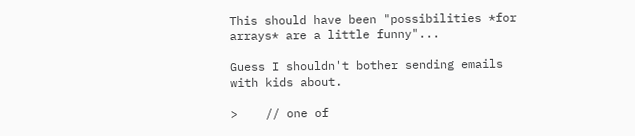This should have been "possibilities *for arrays* are a little funny"...

Guess I shouldn't bother sending emails with kids about.

>    // one of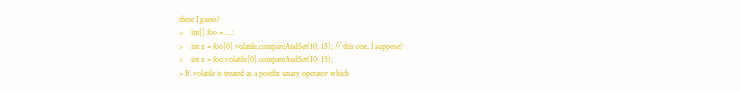these I guess?
>    int[] foo = ...;
>    int x = foo[0].volatile.compareAndSet(10, 15); // this one, I suppose?
>    int x = foo.volatile[0].compareAndSet(10, 15);
> If .volatile is treated as a postfix unary operator which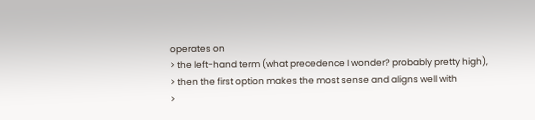operates on
> the left-hand term (what precedence I wonder? probably pretty high),
> then the first option makes the most sense and aligns well with
>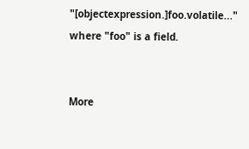"[objectexpression.]foo.volatile..." where "foo" is a field.


More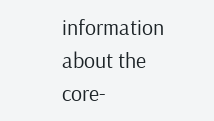information about the core-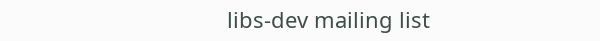libs-dev mailing list